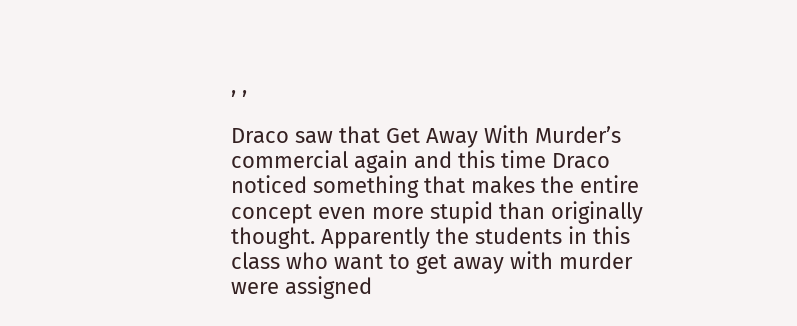, ,

Draco saw that Get Away With Murder’s commercial again and this time Draco noticed something that makes the entire concept even more stupid than originally thought. Apparently the students in this class who want to get away with murder were assigned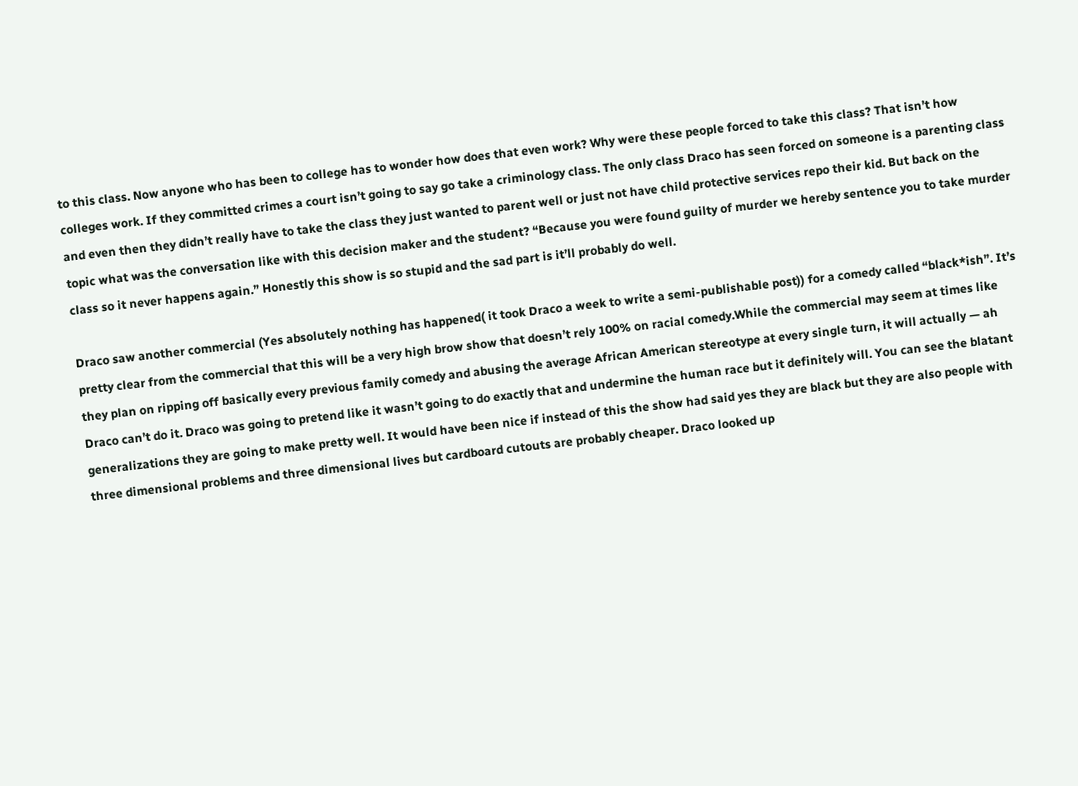to this class. Now anyone who has been to college has to wonder how does that even work? Why were these people forced to take this class? That isn’t how colleges work. If they committed crimes a court isn’t going to say go take a criminology class. The only class Draco has seen forced on someone is a parenting class and even then they didn’t really have to take the class they just wanted to parent well or just not have child protective services repo their kid. But back on the topic what was the conversation like with this decision maker and the student? “Because you were found guilty of murder we hereby sentence you to take murder class so it never happens again.” Honestly this show is so stupid and the sad part is it’ll probably do well.

Draco saw another commercial (Yes absolutely nothing has happened( it took Draco a week to write a semi-publishable post)) for a comedy called “black*ish”. It’s pretty clear from the commercial that this will be a very high brow show that doesn’t rely 100% on racial comedy.While the commercial may seem at times like they plan on ripping off basically every previous family comedy and abusing the average African American stereotype at every single turn, it will actually — ah Draco can’t do it. Draco was going to pretend like it wasn’t going to do exactly that and undermine the human race but it definitely will. You can see the blatant generalizations they are going to make pretty well. It would have been nice if instead of this the show had said yes they are black but they are also people with three dimensional problems and three dimensional lives but cardboard cutouts are probably cheaper. Draco looked up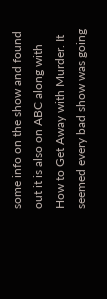some info on the show and found out it is also on ABC along with How to Get Away with Murder. It seemed every bad show was going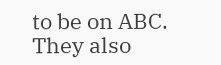to be on ABC. They also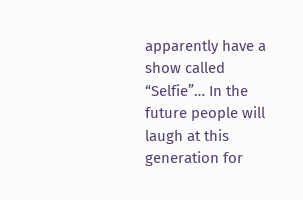apparently have a show called “Selfie”… In the future people will laugh at this generation for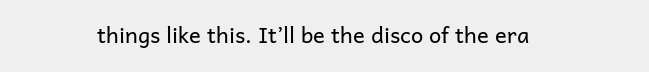things like this. It’ll be the disco of the era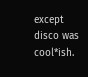except disco was cool*ish.